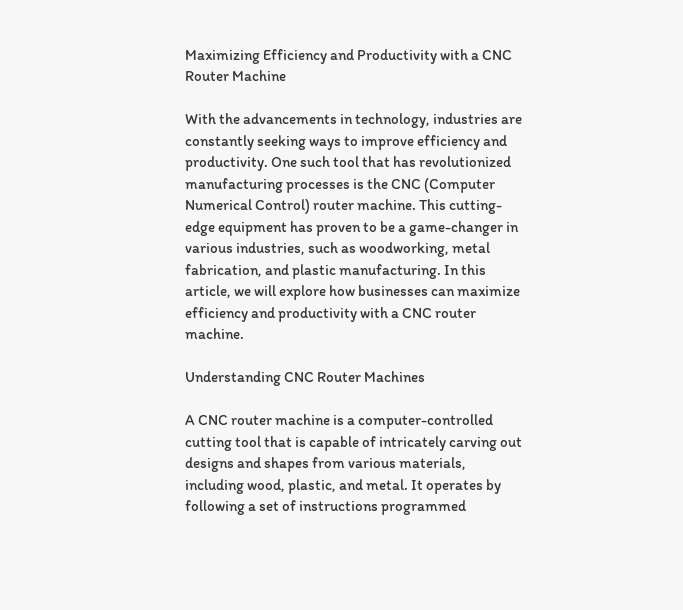Maximizing Efficiency and Productivity with a CNC Router Machine

With the advancements in technology, industries are constantly seeking ways to improve efficiency and productivity. One such tool that has revolutionized manufacturing processes is the CNC (Computer Numerical Control) router machine. This cutting-edge equipment has proven to be a game-changer in various industries, such as woodworking, metal fabrication, and plastic manufacturing. In this article, we will explore how businesses can maximize efficiency and productivity with a CNC router machine.

Understanding CNC Router Machines

A CNC router machine is a computer-controlled cutting tool that is capable of intricately carving out designs and shapes from various materials, including wood, plastic, and metal. It operates by following a set of instructions programmed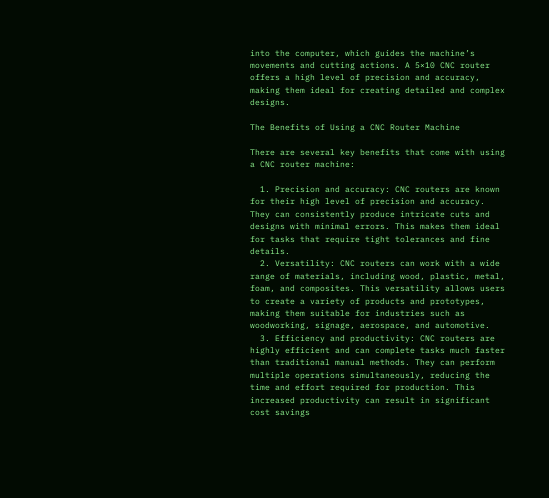into the computer, which guides the machine’s movements and cutting actions. A 5×10 CNC router offers a high level of precision and accuracy, making them ideal for creating detailed and complex designs.

The Benefits of Using a CNC Router Machine

There are several key benefits that come with using a CNC router machine:

  1. Precision and accuracy: CNC routers are known for their high level of precision and accuracy. They can consistently produce intricate cuts and designs with minimal errors. This makes them ideal for tasks that require tight tolerances and fine details.
  2. Versatility: CNC routers can work with a wide range of materials, including wood, plastic, metal, foam, and composites. This versatility allows users to create a variety of products and prototypes, making them suitable for industries such as woodworking, signage, aerospace, and automotive.
  3. Efficiency and productivity: CNC routers are highly efficient and can complete tasks much faster than traditional manual methods. They can perform multiple operations simultaneously, reducing the time and effort required for production. This increased productivity can result in significant cost savings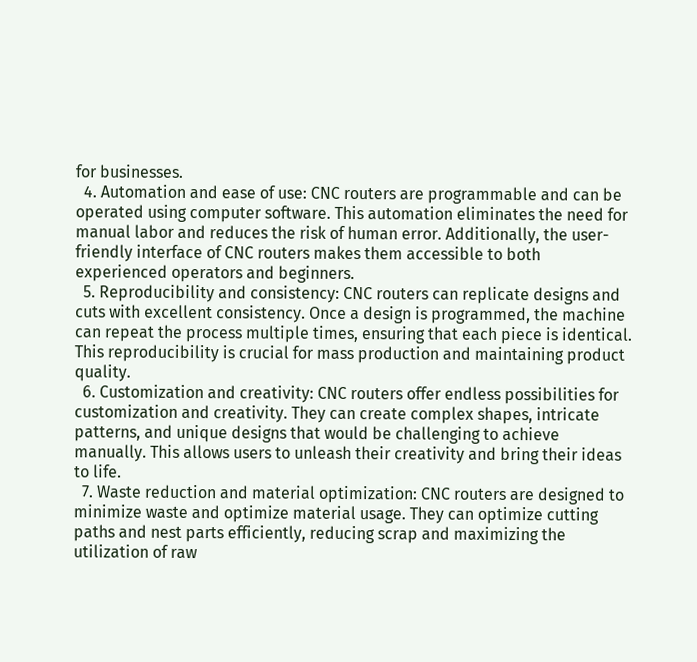for businesses.
  4. Automation and ease of use: CNC routers are programmable and can be operated using computer software. This automation eliminates the need for manual labor and reduces the risk of human error. Additionally, the user-friendly interface of CNC routers makes them accessible to both experienced operators and beginners.
  5. Reproducibility and consistency: CNC routers can replicate designs and cuts with excellent consistency. Once a design is programmed, the machine can repeat the process multiple times, ensuring that each piece is identical. This reproducibility is crucial for mass production and maintaining product quality.
  6. Customization and creativity: CNC routers offer endless possibilities for customization and creativity. They can create complex shapes, intricate patterns, and unique designs that would be challenging to achieve manually. This allows users to unleash their creativity and bring their ideas to life.
  7. Waste reduction and material optimization: CNC routers are designed to minimize waste and optimize material usage. They can optimize cutting paths and nest parts efficiently, reducing scrap and maximizing the utilization of raw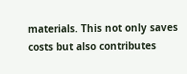materials. This not only saves costs but also contributes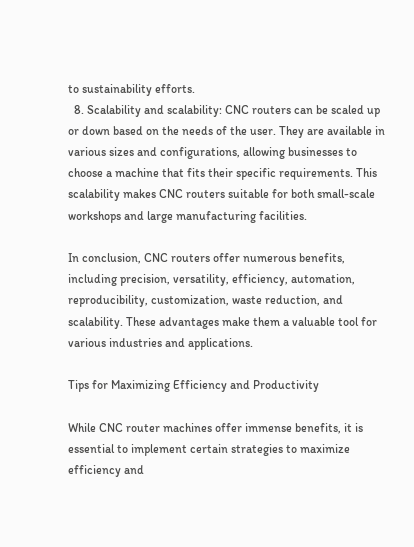to sustainability efforts.
  8. Scalability and scalability: CNC routers can be scaled up or down based on the needs of the user. They are available in various sizes and configurations, allowing businesses to choose a machine that fits their specific requirements. This scalability makes CNC routers suitable for both small-scale workshops and large manufacturing facilities.

In conclusion, CNC routers offer numerous benefits, including precision, versatility, efficiency, automation, reproducibility, customization, waste reduction, and scalability. These advantages make them a valuable tool for various industries and applications.

Tips for Maximizing Efficiency and Productivity

While CNC router machines offer immense benefits, it is essential to implement certain strategies to maximize efficiency and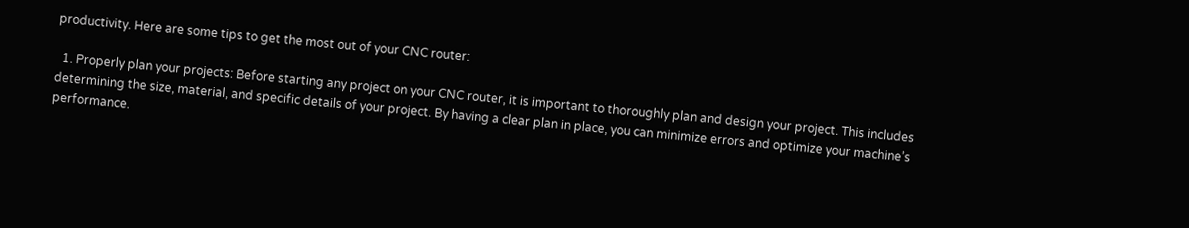productivity. Here are some tips to get the most out of your CNC router:

  1. Properly plan your projects: Before starting any project on your CNC router, it is important to thoroughly plan and design your project. This includes determining the size, material, and specific details of your project. By having a clear plan in place, you can minimize errors and optimize your machine’s performance.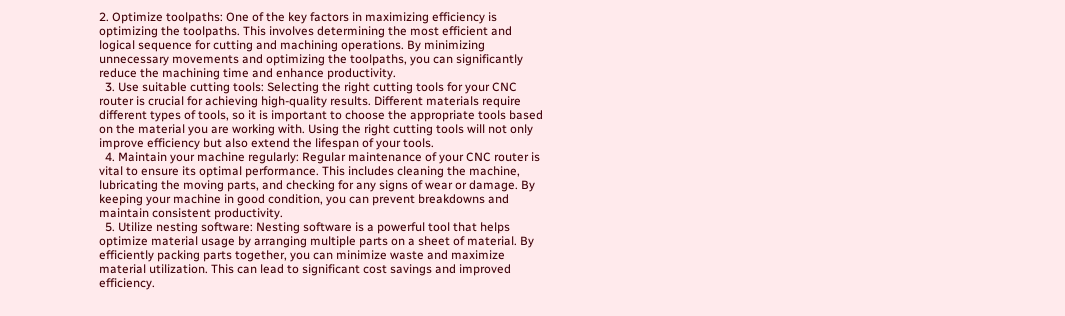2. Optimize toolpaths: One of the key factors in maximizing efficiency is optimizing the toolpaths. This involves determining the most efficient and logical sequence for cutting and machining operations. By minimizing unnecessary movements and optimizing the toolpaths, you can significantly reduce the machining time and enhance productivity.
  3. Use suitable cutting tools: Selecting the right cutting tools for your CNC router is crucial for achieving high-quality results. Different materials require different types of tools, so it is important to choose the appropriate tools based on the material you are working with. Using the right cutting tools will not only improve efficiency but also extend the lifespan of your tools.
  4. Maintain your machine regularly: Regular maintenance of your CNC router is vital to ensure its optimal performance. This includes cleaning the machine, lubricating the moving parts, and checking for any signs of wear or damage. By keeping your machine in good condition, you can prevent breakdowns and maintain consistent productivity.
  5. Utilize nesting software: Nesting software is a powerful tool that helps optimize material usage by arranging multiple parts on a sheet of material. By efficiently packing parts together, you can minimize waste and maximize material utilization. This can lead to significant cost savings and improved efficiency.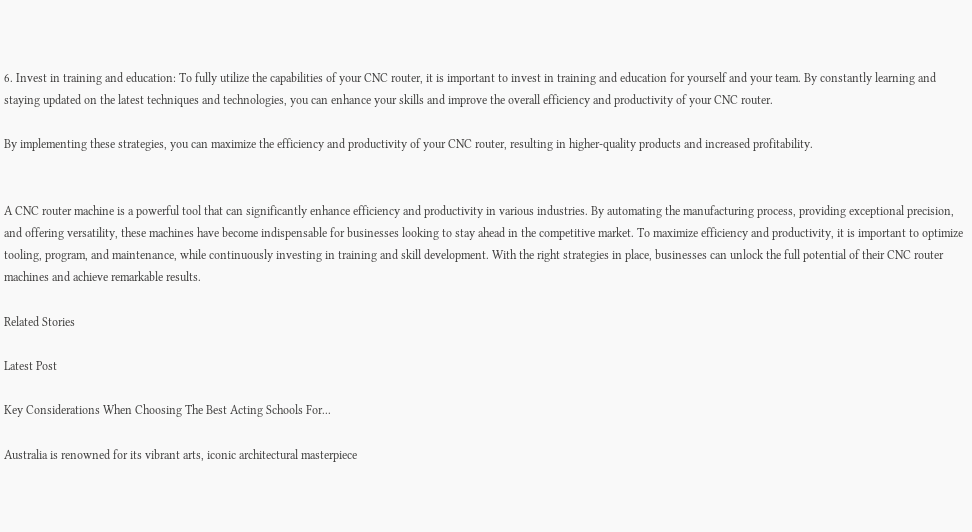6. Invest in training and education: To fully utilize the capabilities of your CNC router, it is important to invest in training and education for yourself and your team. By constantly learning and staying updated on the latest techniques and technologies, you can enhance your skills and improve the overall efficiency and productivity of your CNC router.

By implementing these strategies, you can maximize the efficiency and productivity of your CNC router, resulting in higher-quality products and increased profitability.


A CNC router machine is a powerful tool that can significantly enhance efficiency and productivity in various industries. By automating the manufacturing process, providing exceptional precision, and offering versatility, these machines have become indispensable for businesses looking to stay ahead in the competitive market. To maximize efficiency and productivity, it is important to optimize tooling, program, and maintenance, while continuously investing in training and skill development. With the right strategies in place, businesses can unlock the full potential of their CNC router machines and achieve remarkable results.

Related Stories

Latest Post

Key Considerations When Choosing The Best Acting Schools For...

Australia is renowned for its vibrant arts, iconic architectural masterpiece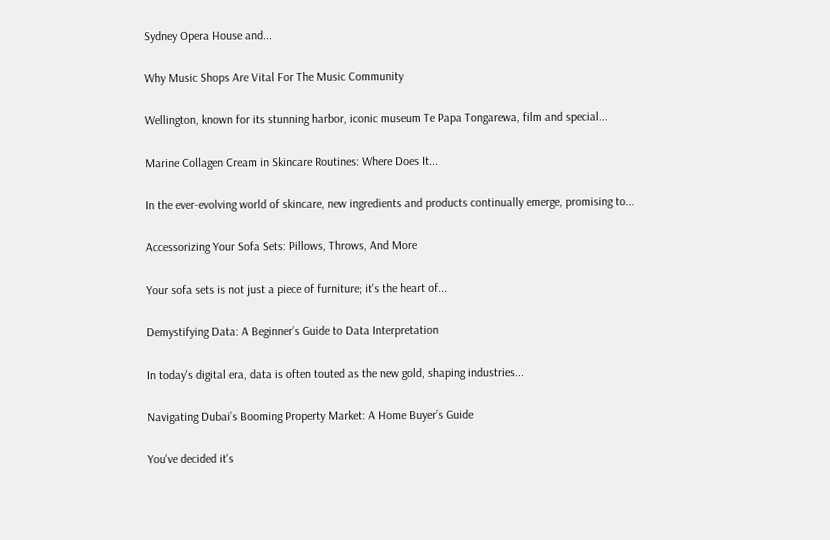Sydney Opera House and...

Why Music Shops Are Vital For The Music Community

Wellington, known for its stunning harbor, iconic museum Te Papa Tongarewa, film and special...

Marine Collagen Cream in Skincare Routines: Where Does It...

In the ever-evolving world of skincare, new ingredients and products continually emerge, promising to...

Accessorizing Your Sofa Sets: Pillows, Throws, And More

Your sofa sets is not just a piece of furniture; it's the heart of...

Demystifying Data: A Beginner’s Guide to Data Interpretation

In today's digital era, data is often touted as the new gold, shaping industries...

Navigating Dubai’s Booming Property Market: A Home Buyer’s Guide

You've decided it's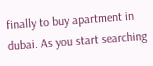finally to buy apartment in dubai. As you start searching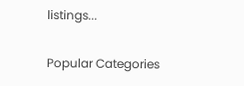listings...

Popular Categories